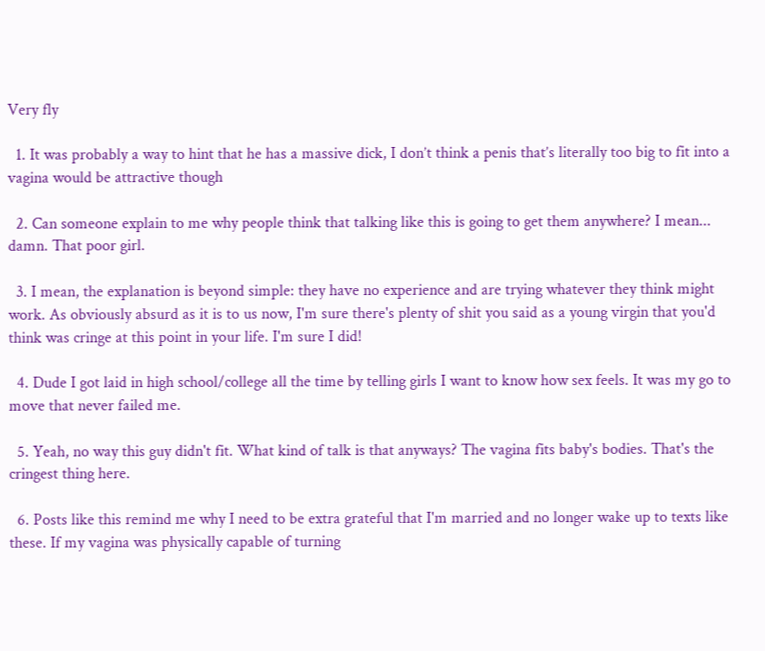Very fly

  1. It was probably a way to hint that he has a massive dick, I don’t think a penis that’s literally too big to fit into a vagina would be attractive though

  2. Can someone explain to me why people think that talking like this is going to get them anywhere? I mean... damn. That poor girl.

  3. I mean, the explanation is beyond simple: they have no experience and are trying whatever they think might work. As obviously absurd as it is to us now, I'm sure there's plenty of shit you said as a young virgin that you'd think was cringe at this point in your life. I'm sure I did!

  4. Dude I got laid in high school/college all the time by telling girls I want to know how sex feels. It was my go to move that never failed me.

  5. Yeah, no way this guy didn't fit. What kind of talk is that anyways? The vagina fits baby's bodies. That's the cringest thing here.

  6. Posts like this remind me why I need to be extra grateful that I'm married and no longer wake up to texts like these. If my vagina was physically capable of turning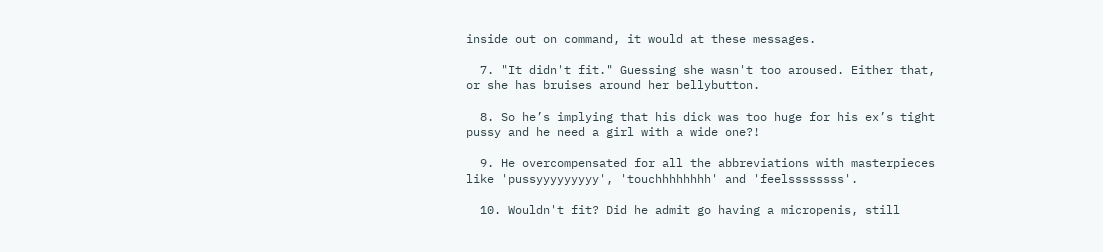inside out on command, it would at these messages.

  7. "It didn't fit." Guessing she wasn't too aroused. Either that, or she has bruises around her bellybutton.

  8. So he’s implying that his dick was too huge for his ex’s tight pussy and he need a girl with a wide one?!

  9. He overcompensated for all the abbreviations with masterpieces like 'pussyyyyyyyyy', 'touchhhhhhhh' and 'feelssssssss'.

  10. Wouldn't fit? Did he admit go having a micropenis, still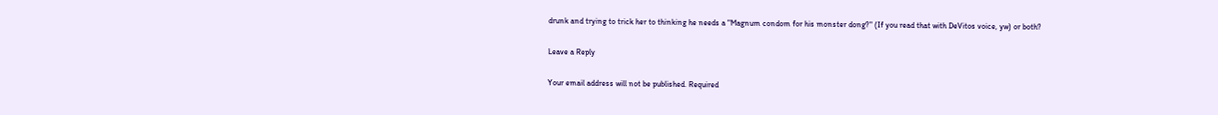drunk and trying to trick her to thinking he needs a "Magnum condom for his monster dong?" (If you read that with DeVitos voice, yw) or both?

Leave a Reply

Your email address will not be published. Required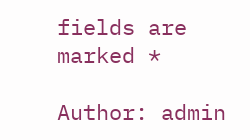fields are marked *

Author: admin